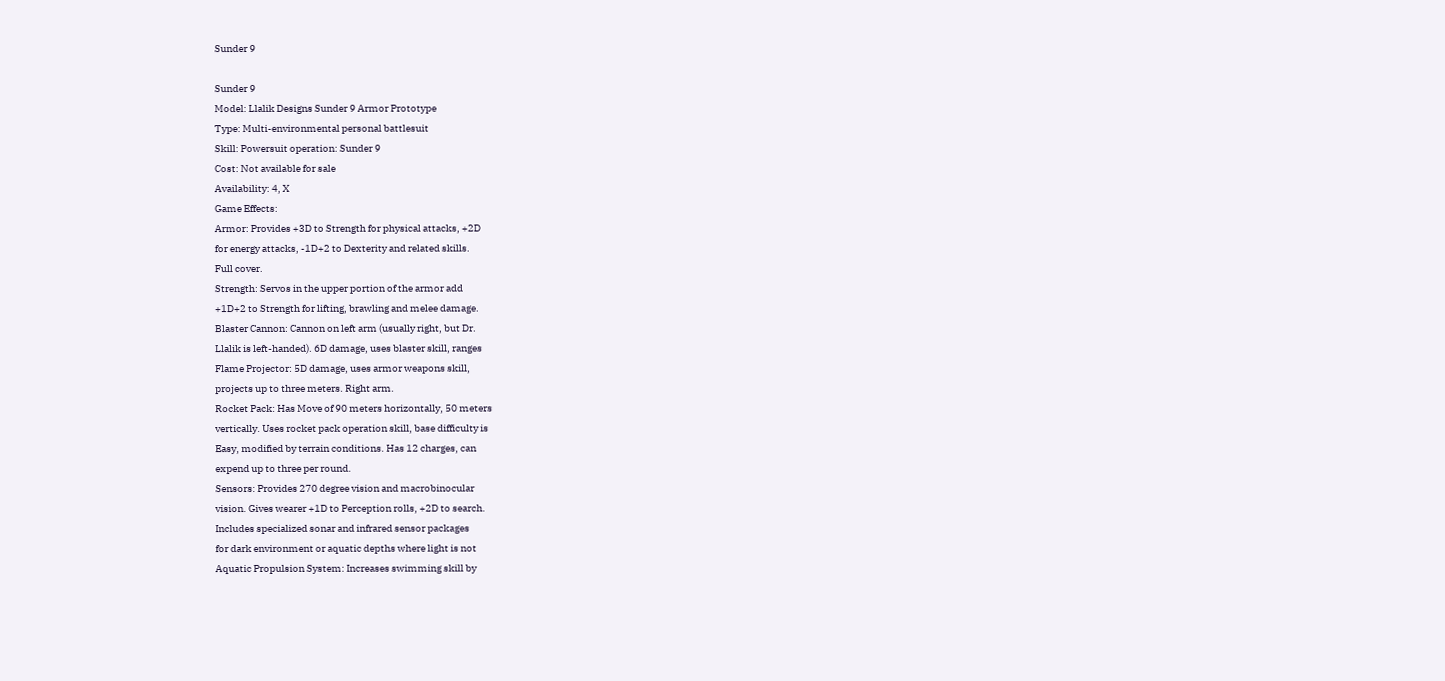Sunder 9

Sunder 9
Model: Llalik Designs Sunder 9 Armor Prototype
Type: Multi-environmental personal battlesuit
Skill: Powersuit operation: Sunder 9
Cost: Not available for sale
Availability: 4, X
Game Effects:
Armor: Provides +3D to Strength for physical attacks, +2D
for energy attacks, -1D+2 to Dexterity and related skills.
Full cover.
Strength: Servos in the upper portion of the armor add
+1D+2 to Strength for lifting, brawling and melee damage.
Blaster Cannon: Cannon on left arm (usually right, but Dr.
Llalik is left-handed). 6D damage, uses blaster skill, ranges
Flame Projector: 5D damage, uses armor weapons skill,
projects up to three meters. Right arm.
Rocket Pack: Has Move of 90 meters horizontally, 50 meters
vertically. Uses rocket pack operation skill, base difficulty is
Easy, modified by terrain conditions. Has 12 charges, can
expend up to three per round.
Sensors: Provides 270 degree vision and macrobinocular
vision. Gives wearer +1D to Perception rolls, +2D to search.
Includes specialized sonar and infrared sensor packages
for dark environment or aquatic depths where light is not
Aquatic Propulsion System: Increases swimming skill by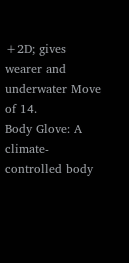+2D; gives wearer and underwater Move of 14.
Body Glove: A climate-controlled body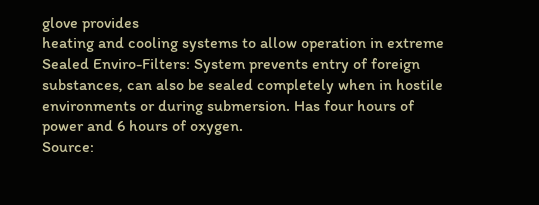glove provides
heating and cooling systems to allow operation in extreme
Sealed Enviro-Filters: System prevents entry of foreign
substances, can also be sealed completely when in hostile
environments or during submersion. Has four hours of
power and 6 hours of oxygen.
Source: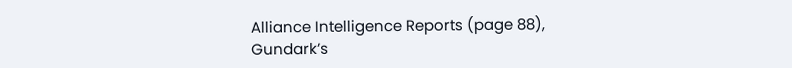Alliance Intelligence Reports (page 88), Gundark’s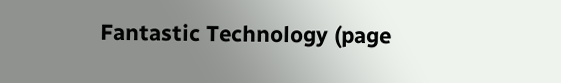Fantastic Technology (page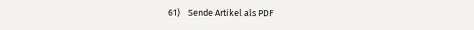61)    Sende Artikel als PDF